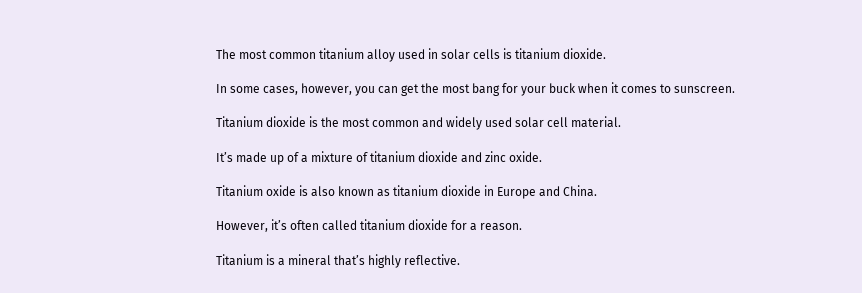The most common titanium alloy used in solar cells is titanium dioxide.

In some cases, however, you can get the most bang for your buck when it comes to sunscreen.

Titanium dioxide is the most common and widely used solar cell material.

It’s made up of a mixture of titanium dioxide and zinc oxide.

Titanium oxide is also known as titanium dioxide in Europe and China.

However, it’s often called titanium dioxide for a reason.

Titanium is a mineral that’s highly reflective.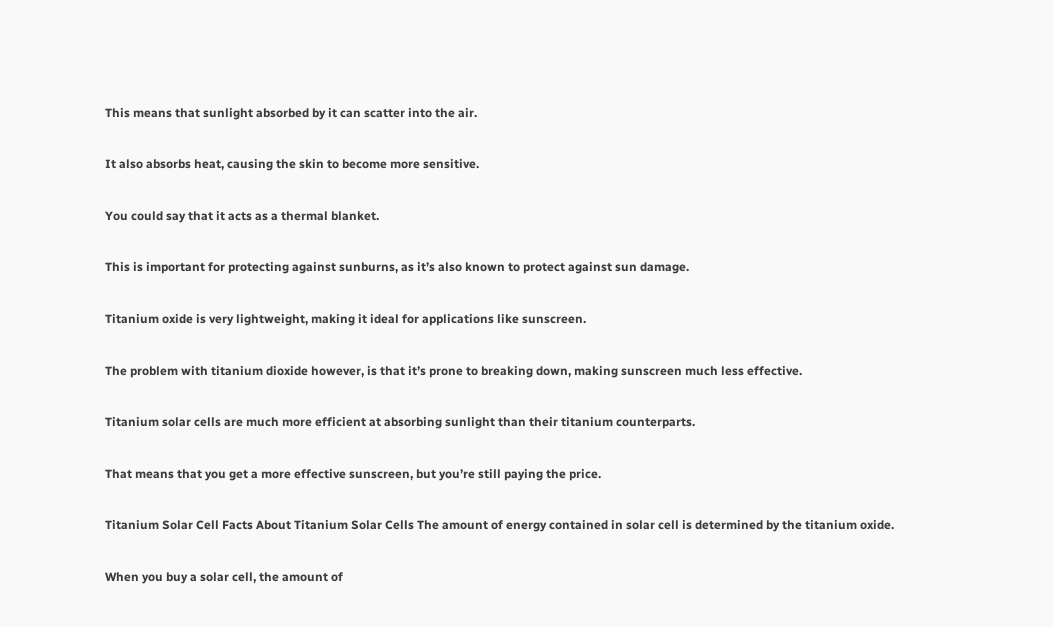This means that sunlight absorbed by it can scatter into the air.

It also absorbs heat, causing the skin to become more sensitive.

You could say that it acts as a thermal blanket.

This is important for protecting against sunburns, as it’s also known to protect against sun damage.

Titanium oxide is very lightweight, making it ideal for applications like sunscreen.

The problem with titanium dioxide however, is that it’s prone to breaking down, making sunscreen much less effective.

Titanium solar cells are much more efficient at absorbing sunlight than their titanium counterparts.

That means that you get a more effective sunscreen, but you’re still paying the price.

Titanium Solar Cell Facts About Titanium Solar Cells The amount of energy contained in solar cell is determined by the titanium oxide.

When you buy a solar cell, the amount of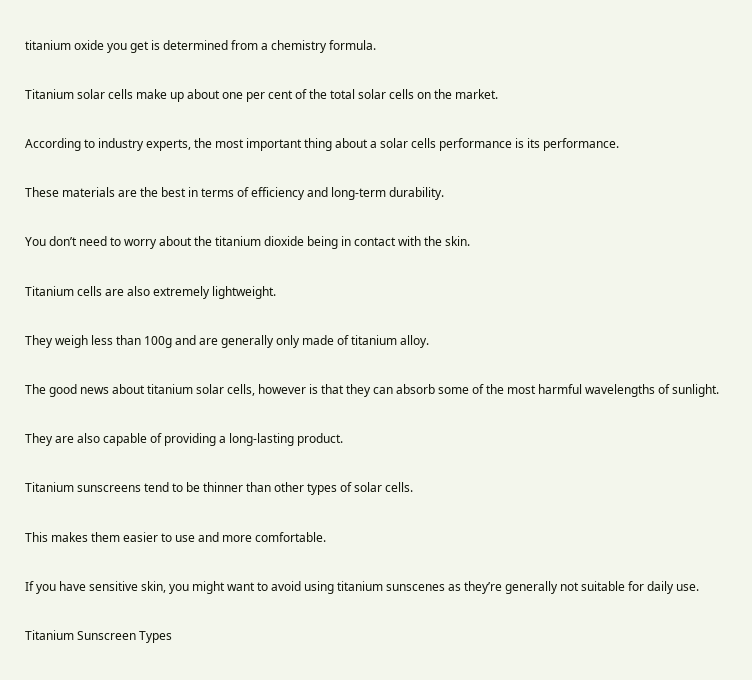titanium oxide you get is determined from a chemistry formula.

Titanium solar cells make up about one per cent of the total solar cells on the market.

According to industry experts, the most important thing about a solar cells performance is its performance.

These materials are the best in terms of efficiency and long-term durability.

You don’t need to worry about the titanium dioxide being in contact with the skin.

Titanium cells are also extremely lightweight.

They weigh less than 100g and are generally only made of titanium alloy.

The good news about titanium solar cells, however is that they can absorb some of the most harmful wavelengths of sunlight.

They are also capable of providing a long-lasting product.

Titanium sunscreens tend to be thinner than other types of solar cells.

This makes them easier to use and more comfortable.

If you have sensitive skin, you might want to avoid using titanium sunscenes as they’re generally not suitable for daily use.

Titanium Sunscreen Types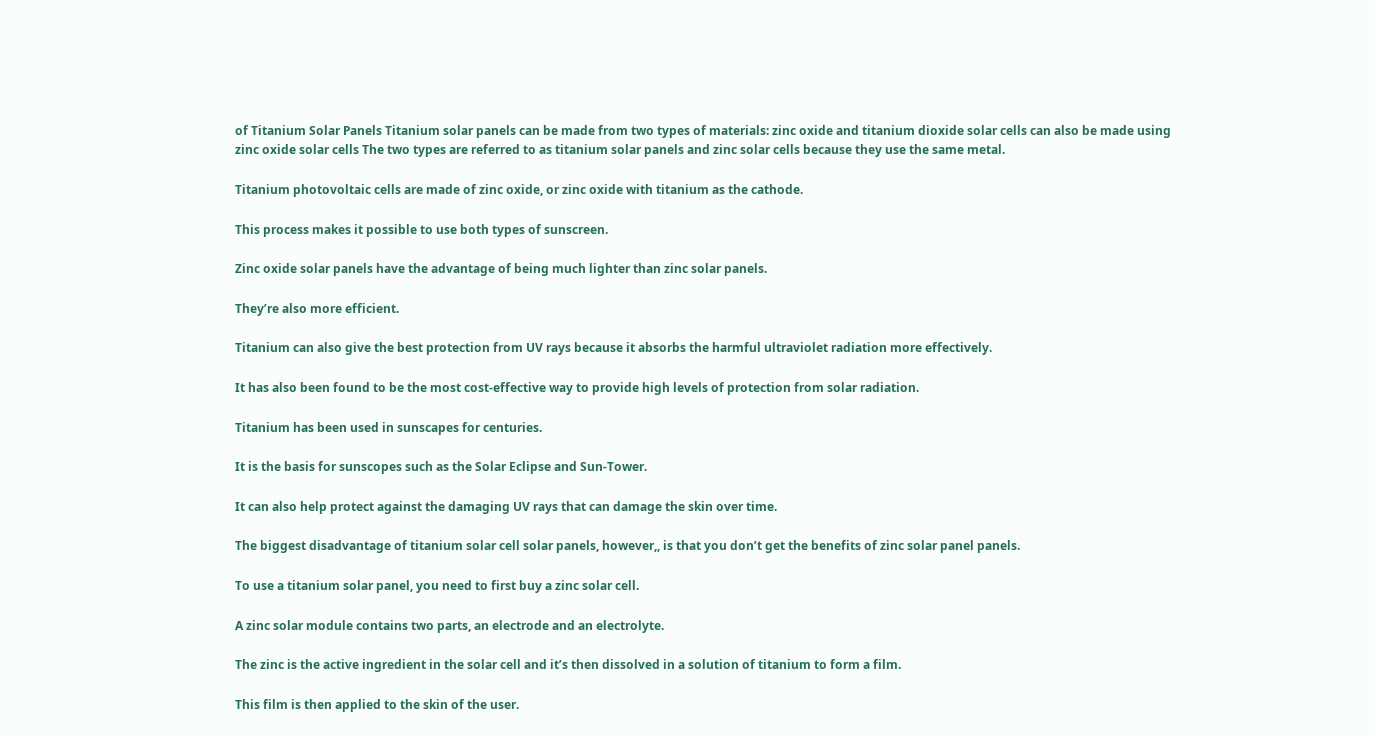of Titanium Solar Panels Titanium solar panels can be made from two types of materials: zinc oxide and titanium dioxide solar cells can also be made using zinc oxide solar cells The two types are referred to as titanium solar panels and zinc solar cells because they use the same metal.

Titanium photovoltaic cells are made of zinc oxide, or zinc oxide with titanium as the cathode.

This process makes it possible to use both types of sunscreen.

Zinc oxide solar panels have the advantage of being much lighter than zinc solar panels.

They’re also more efficient.

Titanium can also give the best protection from UV rays because it absorbs the harmful ultraviolet radiation more effectively.

It has also been found to be the most cost-effective way to provide high levels of protection from solar radiation.

Titanium has been used in sunscapes for centuries.

It is the basis for sunscopes such as the Solar Eclipse and Sun-Tower.

It can also help protect against the damaging UV rays that can damage the skin over time.

The biggest disadvantage of titanium solar cell solar panels, however,, is that you don’t get the benefits of zinc solar panel panels.

To use a titanium solar panel, you need to first buy a zinc solar cell.

A zinc solar module contains two parts, an electrode and an electrolyte.

The zinc is the active ingredient in the solar cell and it’s then dissolved in a solution of titanium to form a film.

This film is then applied to the skin of the user.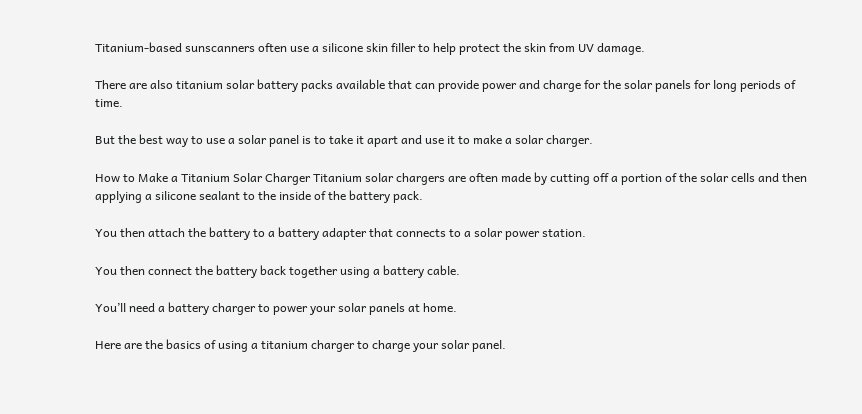Titanium-based sunscanners often use a silicone skin filler to help protect the skin from UV damage.

There are also titanium solar battery packs available that can provide power and charge for the solar panels for long periods of time.

But the best way to use a solar panel is to take it apart and use it to make a solar charger.

How to Make a Titanium Solar Charger Titanium solar chargers are often made by cutting off a portion of the solar cells and then applying a silicone sealant to the inside of the battery pack.

You then attach the battery to a battery adapter that connects to a solar power station.

You then connect the battery back together using a battery cable.

You’ll need a battery charger to power your solar panels at home.

Here are the basics of using a titanium charger to charge your solar panel.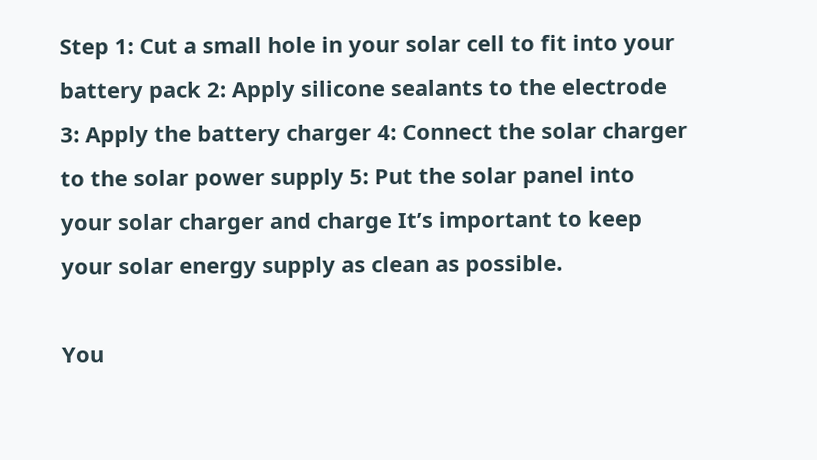Step 1: Cut a small hole in your solar cell to fit into your battery pack 2: Apply silicone sealants to the electrode 3: Apply the battery charger 4: Connect the solar charger to the solar power supply 5: Put the solar panel into your solar charger and charge It’s important to keep your solar energy supply as clean as possible.

You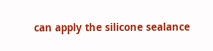can apply the silicone sealance